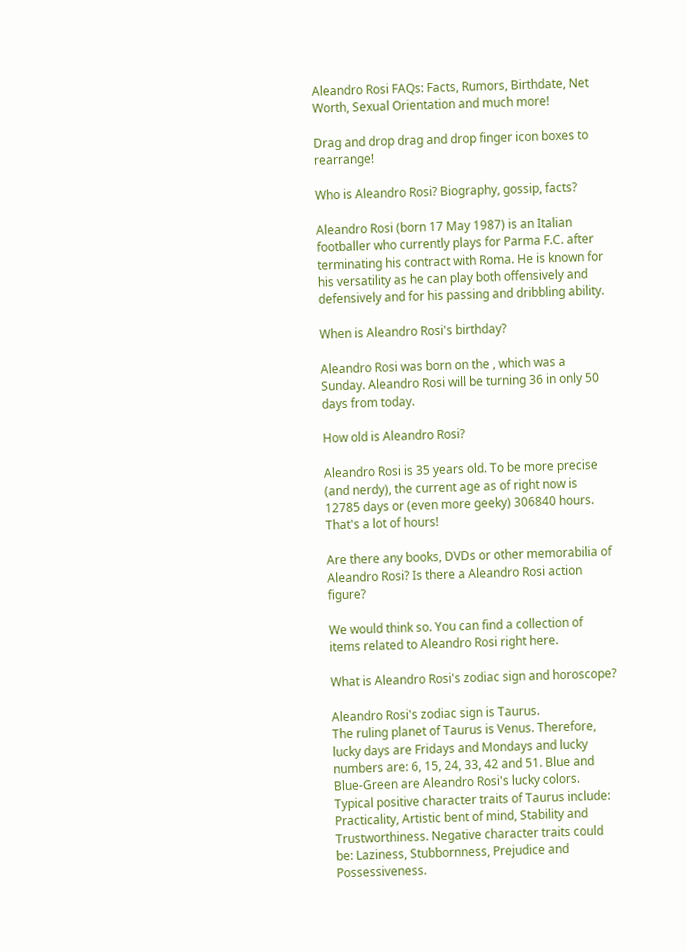Aleandro Rosi FAQs: Facts, Rumors, Birthdate, Net Worth, Sexual Orientation and much more!

Drag and drop drag and drop finger icon boxes to rearrange!

Who is Aleandro Rosi? Biography, gossip, facts?

Aleandro Rosi (born 17 May 1987) is an Italian footballer who currently plays for Parma F.C. after terminating his contract with Roma. He is known for his versatility as he can play both offensively and defensively and for his passing and dribbling ability.

When is Aleandro Rosi's birthday?

Aleandro Rosi was born on the , which was a Sunday. Aleandro Rosi will be turning 36 in only 50 days from today.

How old is Aleandro Rosi?

Aleandro Rosi is 35 years old. To be more precise (and nerdy), the current age as of right now is 12785 days or (even more geeky) 306840 hours. That's a lot of hours!

Are there any books, DVDs or other memorabilia of Aleandro Rosi? Is there a Aleandro Rosi action figure?

We would think so. You can find a collection of items related to Aleandro Rosi right here.

What is Aleandro Rosi's zodiac sign and horoscope?

Aleandro Rosi's zodiac sign is Taurus.
The ruling planet of Taurus is Venus. Therefore, lucky days are Fridays and Mondays and lucky numbers are: 6, 15, 24, 33, 42 and 51. Blue and Blue-Green are Aleandro Rosi's lucky colors. Typical positive character traits of Taurus include: Practicality, Artistic bent of mind, Stability and Trustworthiness. Negative character traits could be: Laziness, Stubbornness, Prejudice and Possessiveness.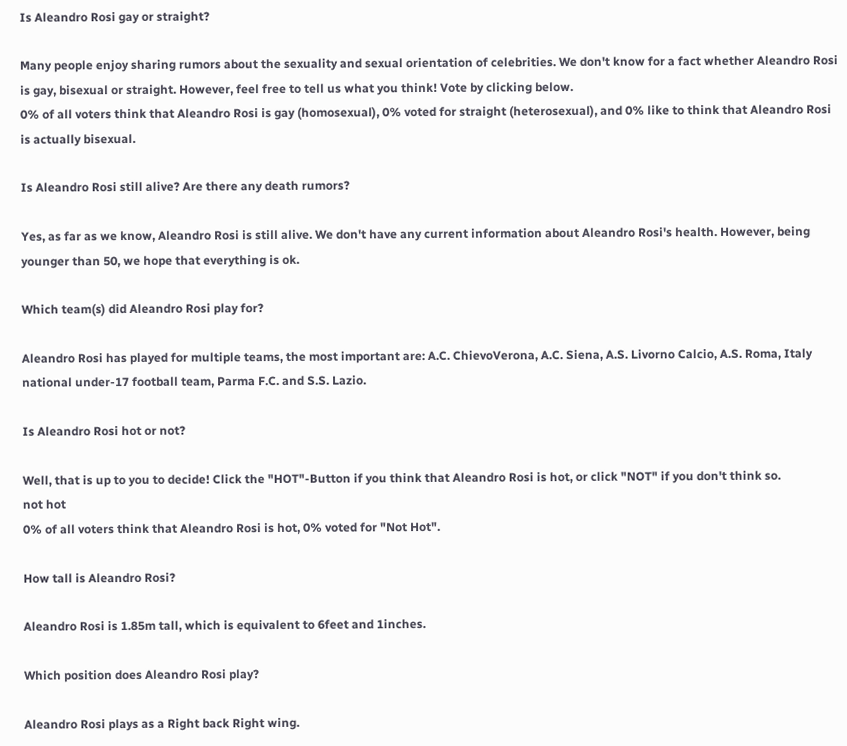Is Aleandro Rosi gay or straight?

Many people enjoy sharing rumors about the sexuality and sexual orientation of celebrities. We don't know for a fact whether Aleandro Rosi is gay, bisexual or straight. However, feel free to tell us what you think! Vote by clicking below.
0% of all voters think that Aleandro Rosi is gay (homosexual), 0% voted for straight (heterosexual), and 0% like to think that Aleandro Rosi is actually bisexual.

Is Aleandro Rosi still alive? Are there any death rumors?

Yes, as far as we know, Aleandro Rosi is still alive. We don't have any current information about Aleandro Rosi's health. However, being younger than 50, we hope that everything is ok.

Which team(s) did Aleandro Rosi play for?

Aleandro Rosi has played for multiple teams, the most important are: A.C. ChievoVerona, A.C. Siena, A.S. Livorno Calcio, A.S. Roma, Italy national under-17 football team, Parma F.C. and S.S. Lazio.

Is Aleandro Rosi hot or not?

Well, that is up to you to decide! Click the "HOT"-Button if you think that Aleandro Rosi is hot, or click "NOT" if you don't think so.
not hot
0% of all voters think that Aleandro Rosi is hot, 0% voted for "Not Hot".

How tall is Aleandro Rosi?

Aleandro Rosi is 1.85m tall, which is equivalent to 6feet and 1inches.

Which position does Aleandro Rosi play?

Aleandro Rosi plays as a Right back Right wing.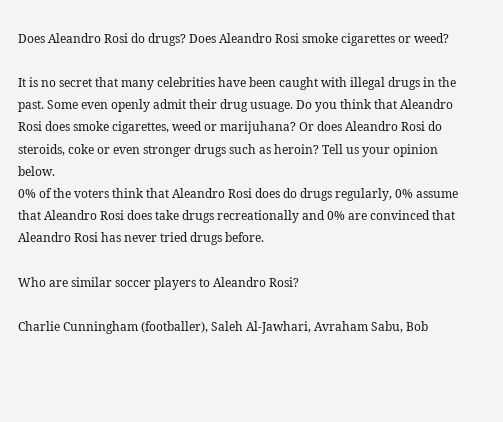Does Aleandro Rosi do drugs? Does Aleandro Rosi smoke cigarettes or weed?

It is no secret that many celebrities have been caught with illegal drugs in the past. Some even openly admit their drug usuage. Do you think that Aleandro Rosi does smoke cigarettes, weed or marijuhana? Or does Aleandro Rosi do steroids, coke or even stronger drugs such as heroin? Tell us your opinion below.
0% of the voters think that Aleandro Rosi does do drugs regularly, 0% assume that Aleandro Rosi does take drugs recreationally and 0% are convinced that Aleandro Rosi has never tried drugs before.

Who are similar soccer players to Aleandro Rosi?

Charlie Cunningham (footballer), Saleh Al-Jawhari, Avraham Sabu, Bob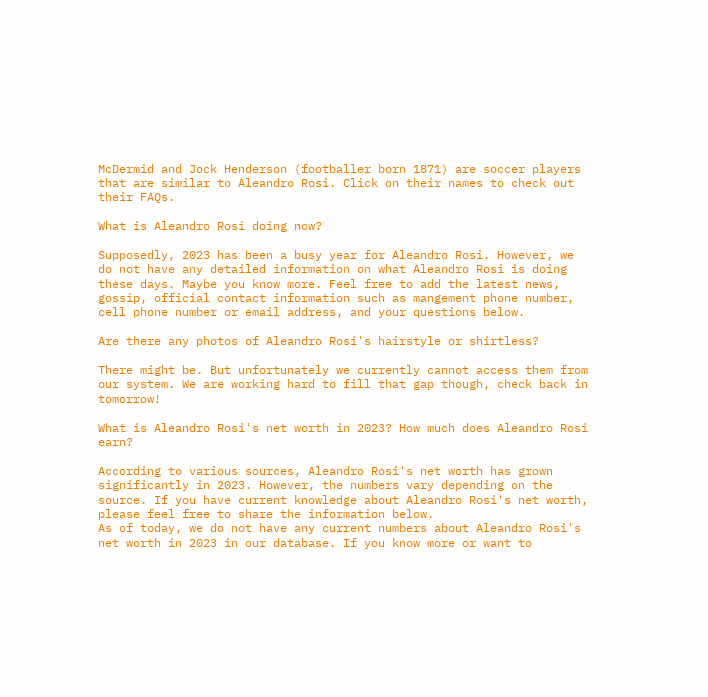McDermid and Jock Henderson (footballer born 1871) are soccer players that are similar to Aleandro Rosi. Click on their names to check out their FAQs.

What is Aleandro Rosi doing now?

Supposedly, 2023 has been a busy year for Aleandro Rosi. However, we do not have any detailed information on what Aleandro Rosi is doing these days. Maybe you know more. Feel free to add the latest news, gossip, official contact information such as mangement phone number, cell phone number or email address, and your questions below.

Are there any photos of Aleandro Rosi's hairstyle or shirtless?

There might be. But unfortunately we currently cannot access them from our system. We are working hard to fill that gap though, check back in tomorrow!

What is Aleandro Rosi's net worth in 2023? How much does Aleandro Rosi earn?

According to various sources, Aleandro Rosi's net worth has grown significantly in 2023. However, the numbers vary depending on the source. If you have current knowledge about Aleandro Rosi's net worth, please feel free to share the information below.
As of today, we do not have any current numbers about Aleandro Rosi's net worth in 2023 in our database. If you know more or want to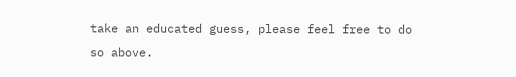take an educated guess, please feel free to do so above.